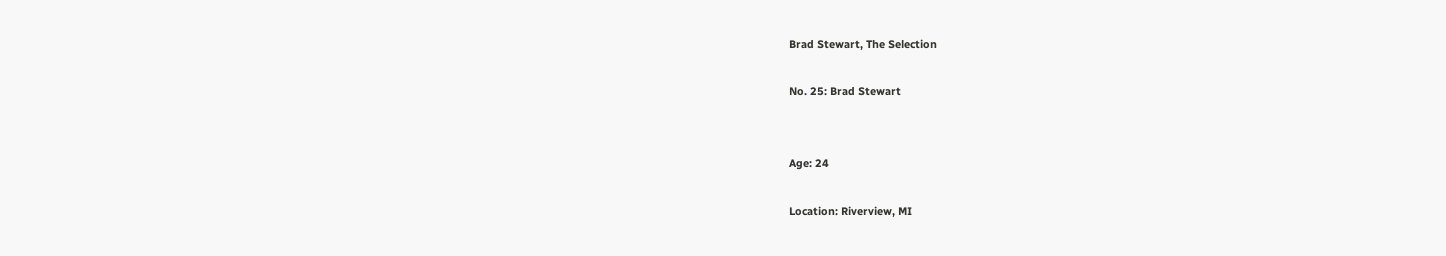Brad Stewart, The Selection

No. 25: Brad Stewart


Age: 24

Location: Riverview, MI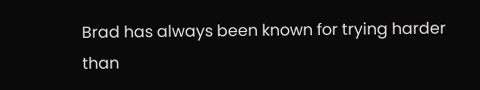Brad has always been known for trying harder than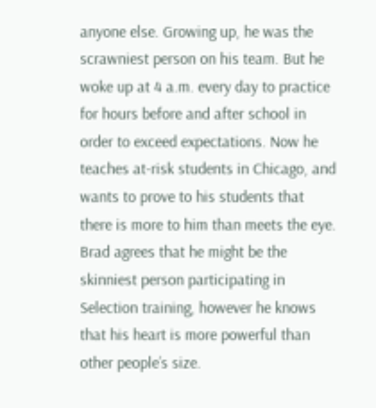anyone else. Growing up, he was the scrawniest person on his team. But he woke up at 4 a.m. every day to practice for hours before and after school in order to exceed expectations. Now he teaches at-risk students in Chicago, and wants to prove to his students that there is more to him than meets the eye. Brad agrees that he might be the skinniest person participating in Selection training, however he knows that his heart is more powerful than other people’s size.